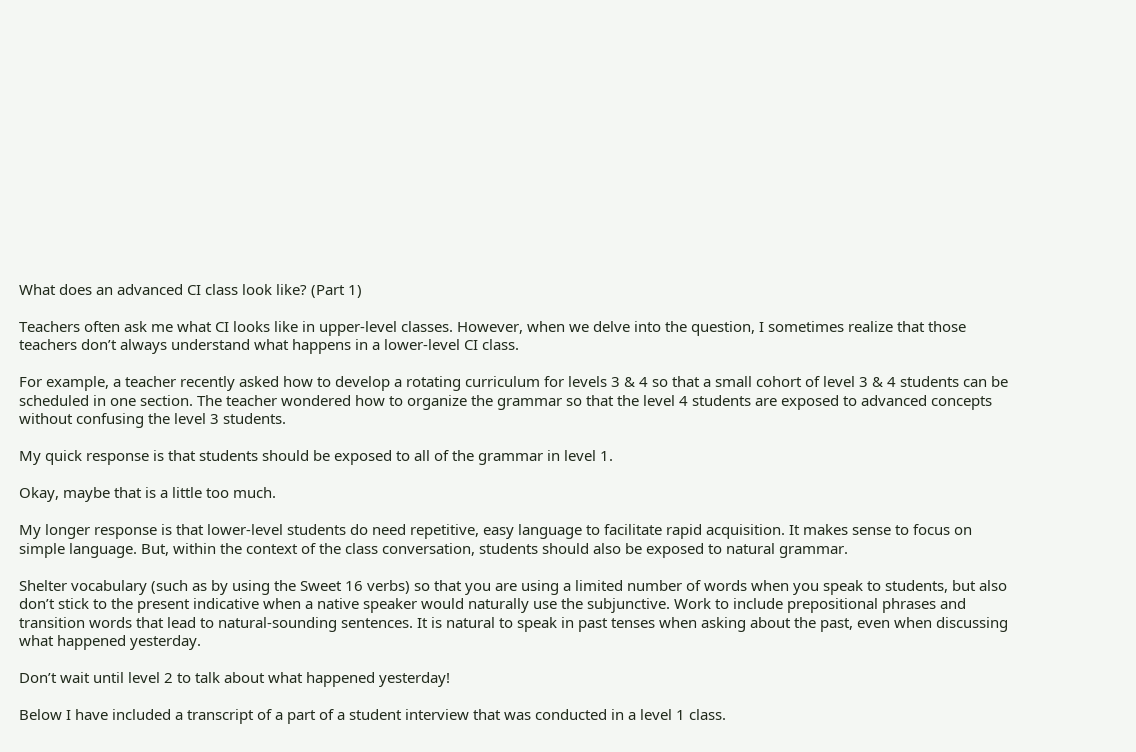What does an advanced CI class look like? (Part 1)

Teachers often ask me what CI looks like in upper-level classes. However, when we delve into the question, I sometimes realize that those teachers don’t always understand what happens in a lower-level CI class.

For example, a teacher recently asked how to develop a rotating curriculum for levels 3 & 4 so that a small cohort of level 3 & 4 students can be scheduled in one section. The teacher wondered how to organize the grammar so that the level 4 students are exposed to advanced concepts without confusing the level 3 students.

My quick response is that students should be exposed to all of the grammar in level 1.

Okay, maybe that is a little too much.

My longer response is that lower-level students do need repetitive, easy language to facilitate rapid acquisition. It makes sense to focus on simple language. But, within the context of the class conversation, students should also be exposed to natural grammar.

Shelter vocabulary (such as by using the Sweet 16 verbs) so that you are using a limited number of words when you speak to students, but also don’t stick to the present indicative when a native speaker would naturally use the subjunctive. Work to include prepositional phrases and transition words that lead to natural-sounding sentences. It is natural to speak in past tenses when asking about the past, even when discussing what happened yesterday.

Don’t wait until level 2 to talk about what happened yesterday!

Below I have included a transcript of a part of a student interview that was conducted in a level 1 class.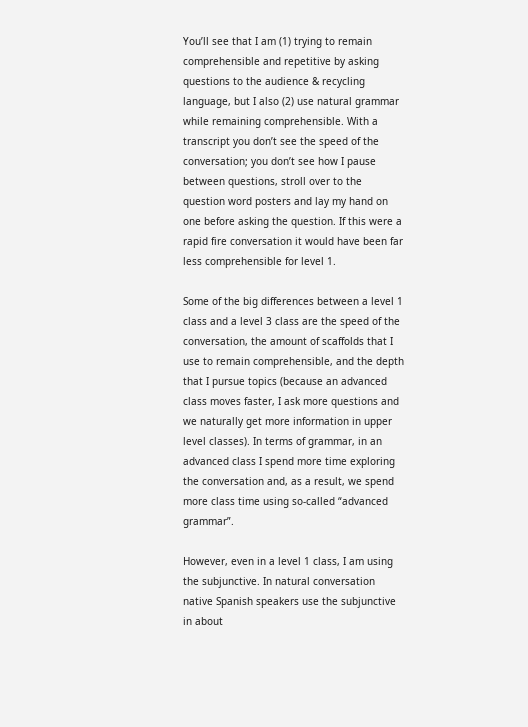You’ll see that I am (1) trying to remain comprehensible and repetitive by asking questions to the audience & recycling language, but I also (2) use natural grammar while remaining comprehensible. With a transcript you don’t see the speed of the conversation; you don’t see how I pause between questions, stroll over to the question word posters and lay my hand on one before asking the question. If this were a rapid fire conversation it would have been far less comprehensible for level 1.

Some of the big differences between a level 1 class and a level 3 class are the speed of the conversation, the amount of scaffolds that I use to remain comprehensible, and the depth that I pursue topics (because an advanced class moves faster, I ask more questions and we naturally get more information in upper level classes). In terms of grammar, in an advanced class I spend more time exploring the conversation and, as a result, we spend more class time using so-called “advanced grammar”.

However, even in a level 1 class, I am using the subjunctive. In natural conversation native Spanish speakers use the subjunctive in about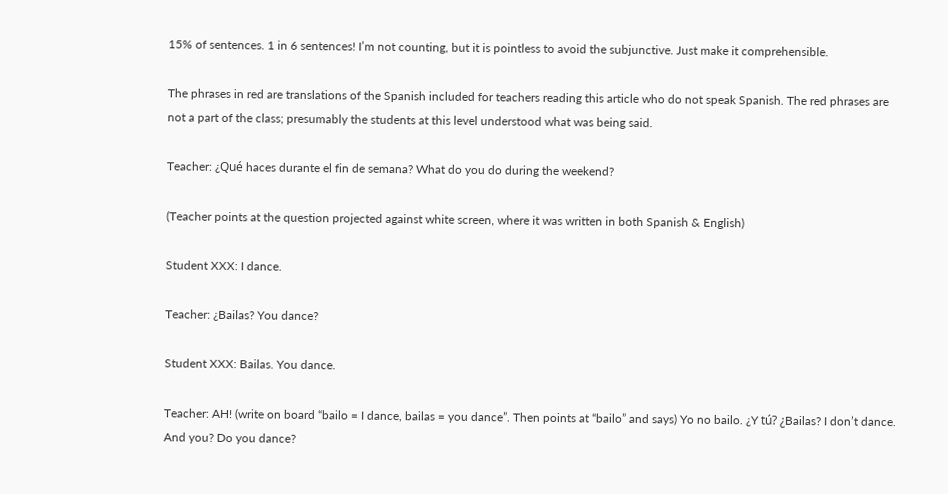15% of sentences. 1 in 6 sentences! I’m not counting, but it is pointless to avoid the subjunctive. Just make it comprehensible.

The phrases in red are translations of the Spanish included for teachers reading this article who do not speak Spanish. The red phrases are not a part of the class; presumably the students at this level understood what was being said.

Teacher: ¿Qué haces durante el fin de semana? What do you do during the weekend?

(Teacher points at the question projected against white screen, where it was written in both Spanish & English)

Student XXX: I dance.

Teacher: ¿Bailas? You dance?

Student XXX: Bailas. You dance.

Teacher: AH! (write on board “bailo = I dance, bailas = you dance”. Then points at “bailo” and says) Yo no bailo. ¿Y tú? ¿Bailas? I don’t dance. And you? Do you dance?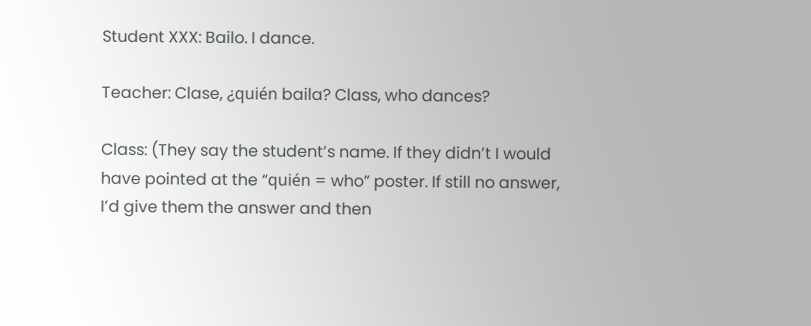Student XXX: Bailo. I dance.

Teacher: Clase, ¿quién baila? Class, who dances?

Class: (They say the student’s name. If they didn’t I would have pointed at the “quién = who” poster. If still no answer, I’d give them the answer and then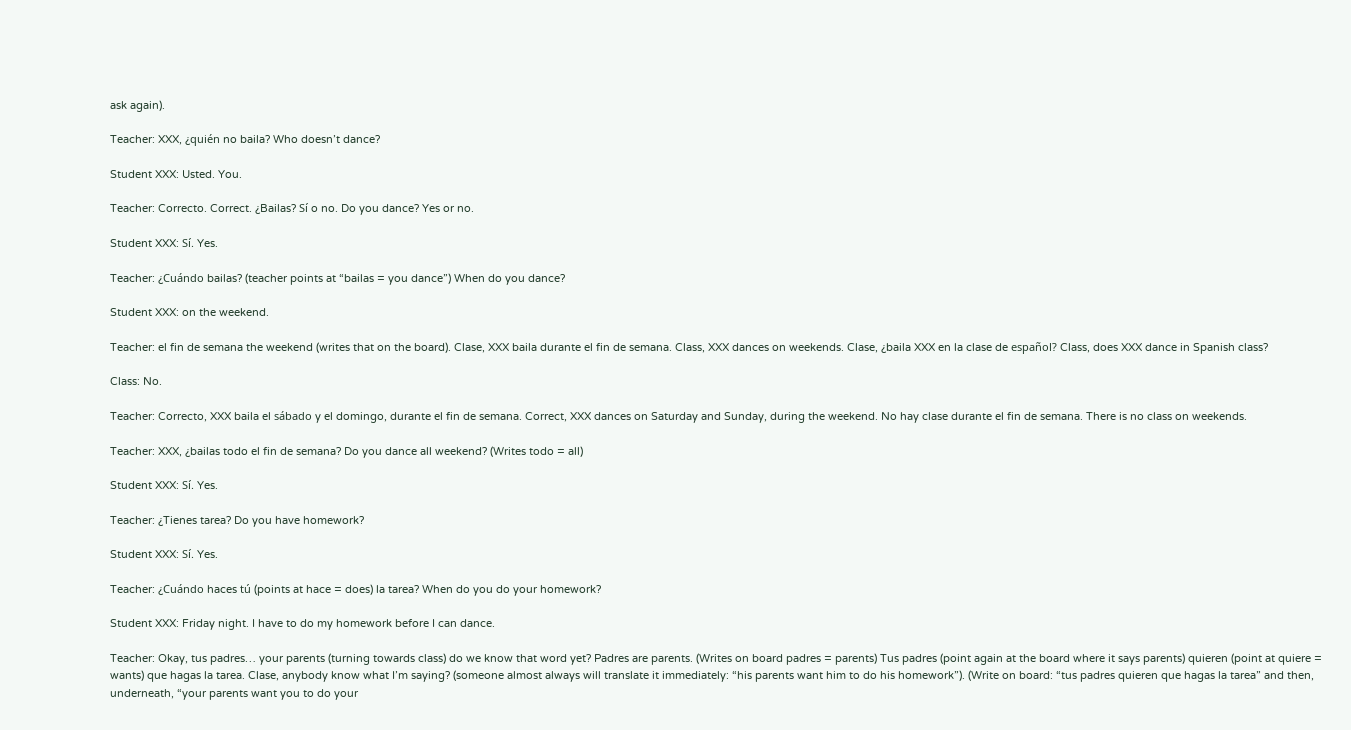ask again).

Teacher: XXX, ¿quién no baila? Who doesn’t dance?

Student XXX: Usted. You.

Teacher: Correcto. Correct. ¿Bailas? Sí o no. Do you dance? Yes or no.

Student XXX: Sí. Yes.

Teacher: ¿Cuándo bailas? (teacher points at “bailas = you dance”) When do you dance?

Student XXX: on the weekend.

Teacher: el fin de semana the weekend (writes that on the board). Clase, XXX baila durante el fin de semana. Class, XXX dances on weekends. Clase, ¿baila XXX en la clase de español? Class, does XXX dance in Spanish class?

Class: No.

Teacher: Correcto, XXX baila el sábado y el domingo, durante el fin de semana. Correct, XXX dances on Saturday and Sunday, during the weekend. No hay clase durante el fin de semana. There is no class on weekends.

Teacher: XXX, ¿bailas todo el fin de semana? Do you dance all weekend? (Writes todo = all)

Student XXX: Sí. Yes.

Teacher: ¿Tienes tarea? Do you have homework?

Student XXX: Sí. Yes.

Teacher: ¿Cuándo haces tú (points at hace = does) la tarea? When do you do your homework?

Student XXX: Friday night. I have to do my homework before I can dance.

Teacher: Okay, tus padres… your parents (turning towards class) do we know that word yet? Padres are parents. (Writes on board padres = parents) Tus padres (point again at the board where it says parents) quieren (point at quiere = wants) que hagas la tarea. Clase, anybody know what I’m saying? (someone almost always will translate it immediately: “his parents want him to do his homework”). (Write on board: “tus padres quieren que hagas la tarea” and then, underneath, “your parents want you to do your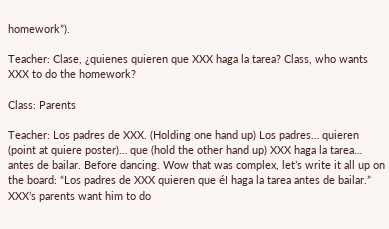homework”).

Teacher: Clase, ¿quienes quieren que XXX haga la tarea? Class, who wants XXX to do the homework?

Class: Parents

Teacher: Los padres de XXX. (Holding one hand up) Los padres… quieren (point at quiere poster)… que (hold the other hand up) XXX haga la tarea… antes de bailar. Before dancing. Wow that was complex, let’s write it all up on the board: “Los padres de XXX quieren que él haga la tarea antes de bailar.” XXX’s parents want him to do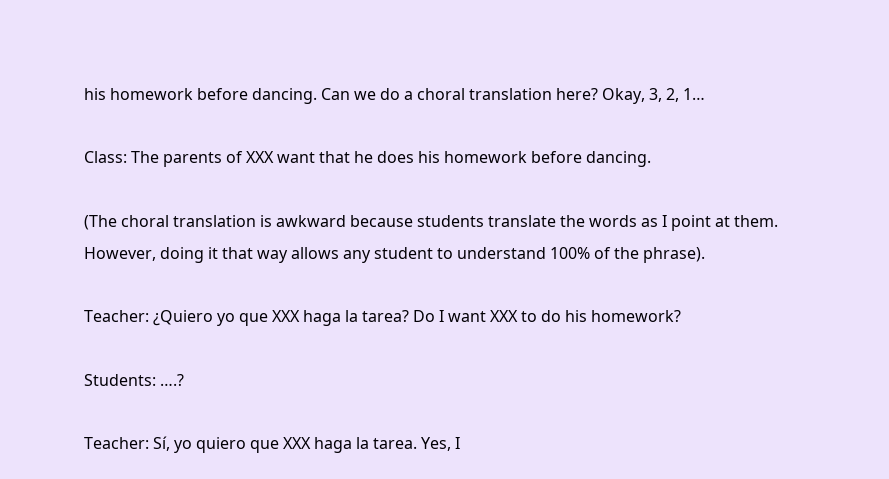his homework before dancing. Can we do a choral translation here? Okay, 3, 2, 1…

Class: The parents of XXX want that he does his homework before dancing.

(The choral translation is awkward because students translate the words as I point at them. However, doing it that way allows any student to understand 100% of the phrase).

Teacher: ¿Quiero yo que XXX haga la tarea? Do I want XXX to do his homework?

Students: ….?

Teacher: Sí, yo quiero que XXX haga la tarea. Yes, I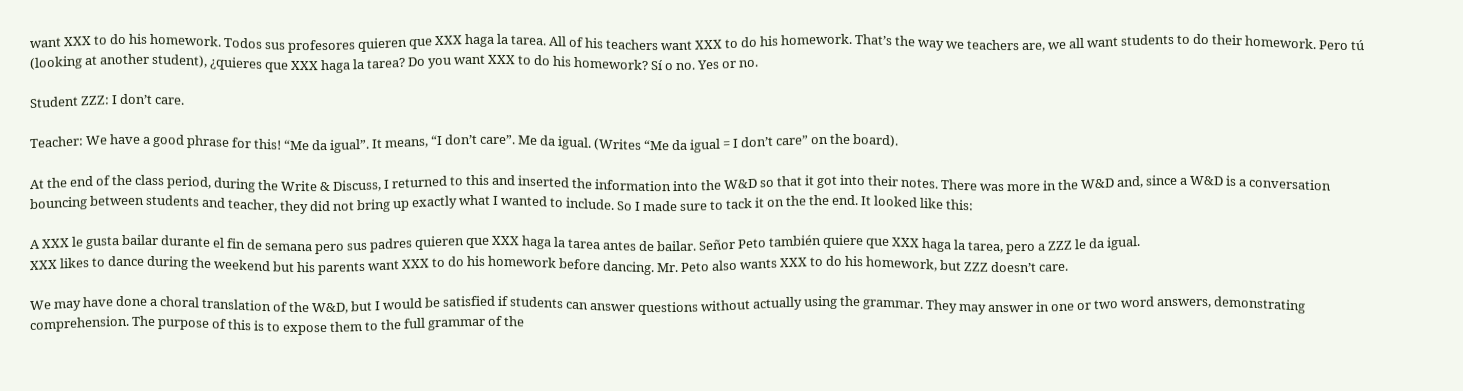want XXX to do his homework. Todos sus profesores quieren que XXX haga la tarea. All of his teachers want XXX to do his homework. That’s the way we teachers are, we all want students to do their homework. Pero tú (looking at another student), ¿quieres que XXX haga la tarea? Do you want XXX to do his homework? Sí o no. Yes or no.

Student ZZZ: I don’t care.

Teacher: We have a good phrase for this! “Me da igual”. It means, “I don’t care”. Me da igual. (Writes “Me da igual = I don’t care” on the board).

At the end of the class period, during the Write & Discuss, I returned to this and inserted the information into the W&D so that it got into their notes. There was more in the W&D and, since a W&D is a conversation bouncing between students and teacher, they did not bring up exactly what I wanted to include. So I made sure to tack it on the the end. It looked like this:

A XXX le gusta bailar durante el fin de semana pero sus padres quieren que XXX haga la tarea antes de bailar. Señor Peto también quiere que XXX haga la tarea, pero a ZZZ le da igual.
XXX likes to dance during the weekend but his parents want XXX to do his homework before dancing. Mr. Peto also wants XXX to do his homework, but ZZZ doesn’t care.

We may have done a choral translation of the W&D, but I would be satisfied if students can answer questions without actually using the grammar. They may answer in one or two word answers, demonstrating comprehension. The purpose of this is to expose them to the full grammar of the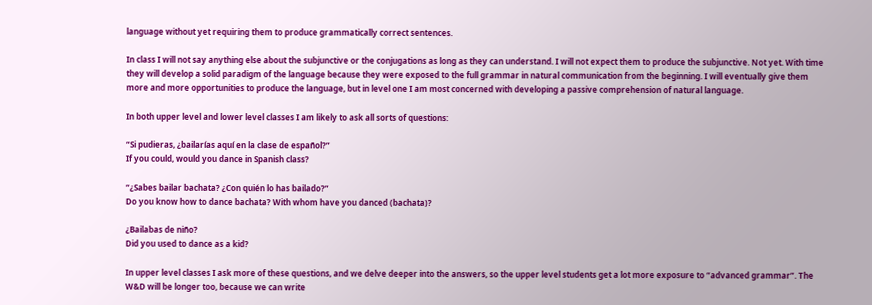language without yet requiring them to produce grammatically correct sentences.

In class I will not say anything else about the subjunctive or the conjugations as long as they can understand. I will not expect them to produce the subjunctive. Not yet. With time they will develop a solid paradigm of the language because they were exposed to the full grammar in natural communication from the beginning. I will eventually give them more and more opportunities to produce the language, but in level one I am most concerned with developing a passive comprehension of natural language.

In both upper level and lower level classes I am likely to ask all sorts of questions:

“Si pudieras, ¿bailarías aquí en la clase de español?”
If you could, would you dance in Spanish class?

“¿Sabes bailar bachata? ¿Con quién lo has bailado?”
Do you know how to dance bachata? With whom have you danced (bachata)?

¿Bailabas de niño?
Did you used to dance as a kid?

In upper level classes I ask more of these questions, and we delve deeper into the answers, so the upper level students get a lot more exposure to “advanced grammar”. The W&D will be longer too, because we can write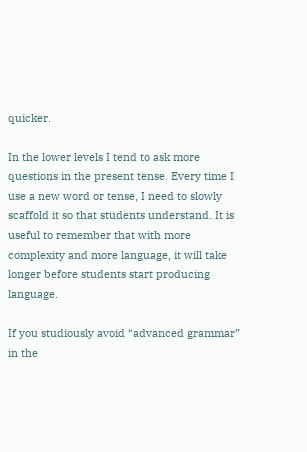quicker.

In the lower levels I tend to ask more questions in the present tense. Every time I use a new word or tense, I need to slowly scaffold it so that students understand. It is useful to remember that with more complexity and more language, it will take longer before students start producing language.

If you studiously avoid “advanced grammar” in the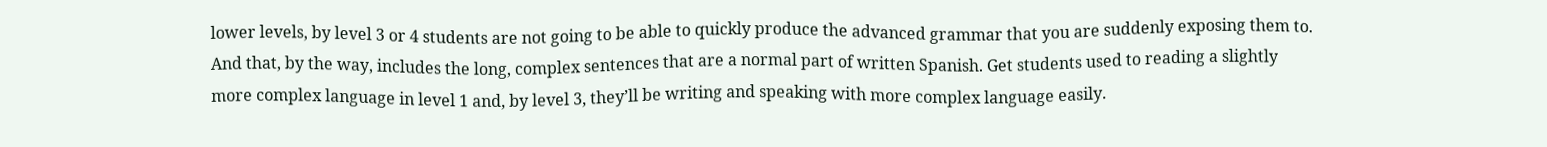lower levels, by level 3 or 4 students are not going to be able to quickly produce the advanced grammar that you are suddenly exposing them to. And that, by the way, includes the long, complex sentences that are a normal part of written Spanish. Get students used to reading a slightly more complex language in level 1 and, by level 3, they’ll be writing and speaking with more complex language easily.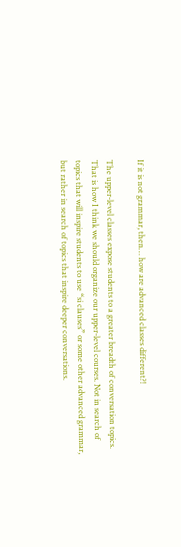If it is not grammar, then… how are advanced classes different?!

The upper-level classes expose students to a greater breadth of conversation topics. That is how I think we should organize our upper-level courses. Not in search of topics that will inspire students to use “si clauses” or some other advanced grammar, but rather in search of topics that inspire deeper conversations.